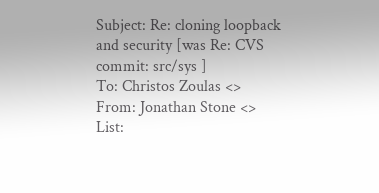Subject: Re: cloning loopback and security [was Re: CVS commit: src/sys ]
To: Christos Zoulas <>
From: Jonathan Stone <>
List: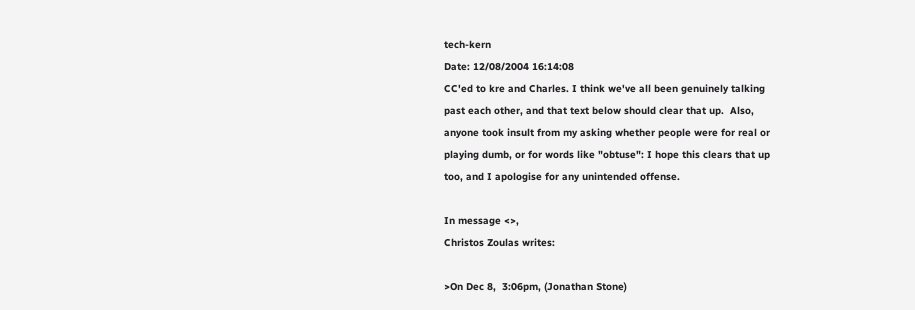tech-kern
Date: 12/08/2004 16:14:08
CC'ed to kre and Charles. I think we've all been genuinely talking
past each other, and that text below should clear that up.  Also,
anyone took insult from my asking whether people were for real or
playing dumb, or for words like "obtuse": I hope this clears that up
too, and I apologise for any unintended offense.

In message <>,
Christos Zoulas writes:

>On Dec 8,  3:06pm, (Jonathan Stone)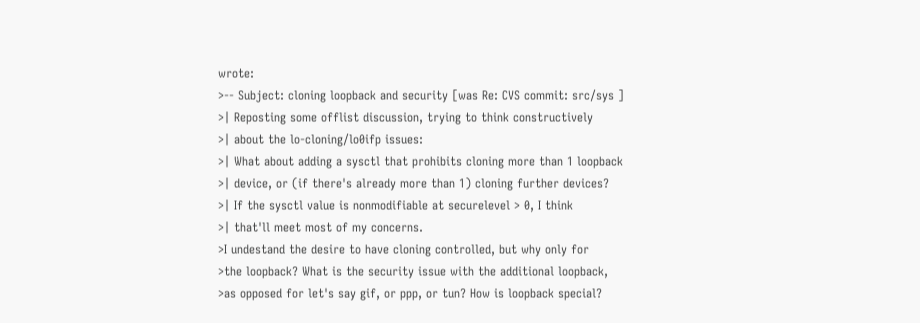wrote:
>-- Subject: cloning loopback and security [was Re: CVS commit: src/sys ]
>| Reposting some offlist discussion, trying to think constructively
>| about the lo-cloning/lo0ifp issues:
>| What about adding a sysctl that prohibits cloning more than 1 loopback
>| device, or (if there's already more than 1) cloning further devices?
>| If the sysctl value is nonmodifiable at securelevel > 0, I think
>| that'll meet most of my concerns.
>I undestand the desire to have cloning controlled, but why only for
>the loopback? What is the security issue with the additional loopback,
>as opposed for let's say gif, or ppp, or tun? How is loopback special?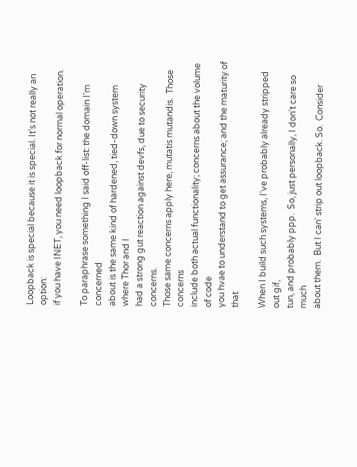Loopback is special because it is special. It's not really an option:
if you have INET, you need loopback for normal operation.

To paraphrase something I said off-list: the domain I'm concerned
about is the same kind of hardened, tied-down system where Thor and I
had a strong gut reaction against devfs, due to security concerns.
Those same concerns apply here, mutatis mutandis.  Those concerns
include both actual functionality; concerns about the volume of code
you hvae to understand to get assurance; and the maturity of that

When I build such systems, I've probably already stripped out gif,
tun, and probably ppp.  So, just personally, I don't care so much
about them.  But I can' strip out loopback. So.  Consider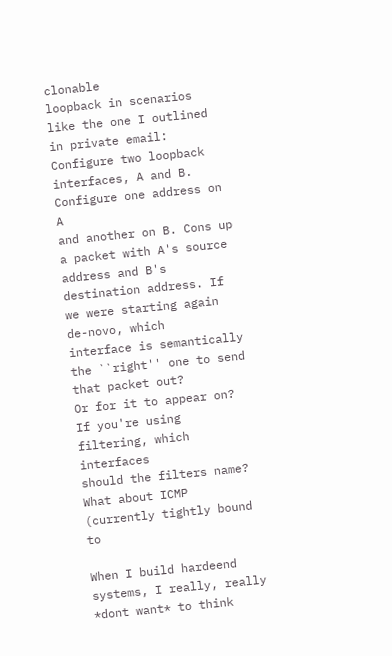clonable
loopback in scenarios like the one I outlined in private email:
Configure two loopback interfaces, A and B. Configure one address on A
and another on B. Cons up a packet with A's source address and B's
destination address. If we were starting again de-novo, which
interface is semantically the ``right'' one to send that packet out?
Or for it to appear on?  If you're using filtering, which interfaces
should the filters name?  What about ICMP (currently tightly bound to

When I build hardeend systems, I really, really *dont want* to think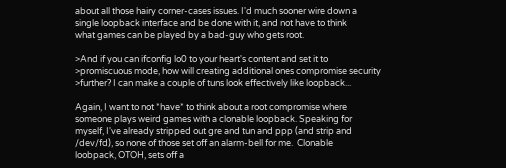about all those hairy corner-cases issues. I'd much sooner wire down a
single loopback interface and be done with it, and not have to think
what games can be played by a bad-guy who gets root.

>And if you can ifconfig lo0 to your heart's content and set it to
>promiscuous mode, how will creating additional ones compromise security
>further? I can make a couple of tuns look effectively like loopback...

Again, I want to not *have* to think about a root compromise where
someone plays weird games with a clonable loopback. Speaking for
myself, I've already stripped out gre and tun and ppp (and strip and
/dev/fd), so none of those set off an alarm-bell for me.  Clonable
loobpack, OTOH, sets off a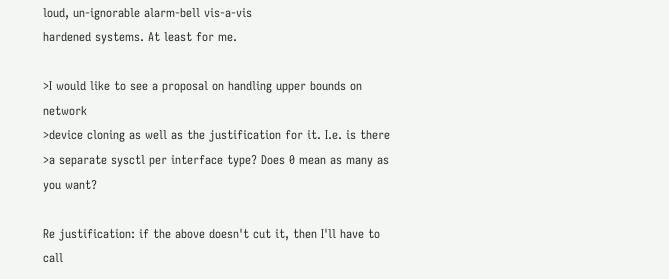loud, un-ignorable alarm-bell vis-a-vis
hardened systems. At least for me.

>I would like to see a proposal on handling upper bounds on network
>device cloning as well as the justification for it. I.e. is there
>a separate sysctl per interface type? Does 0 mean as many as you want?

Re justification: if the above doesn't cut it, then I'll have to call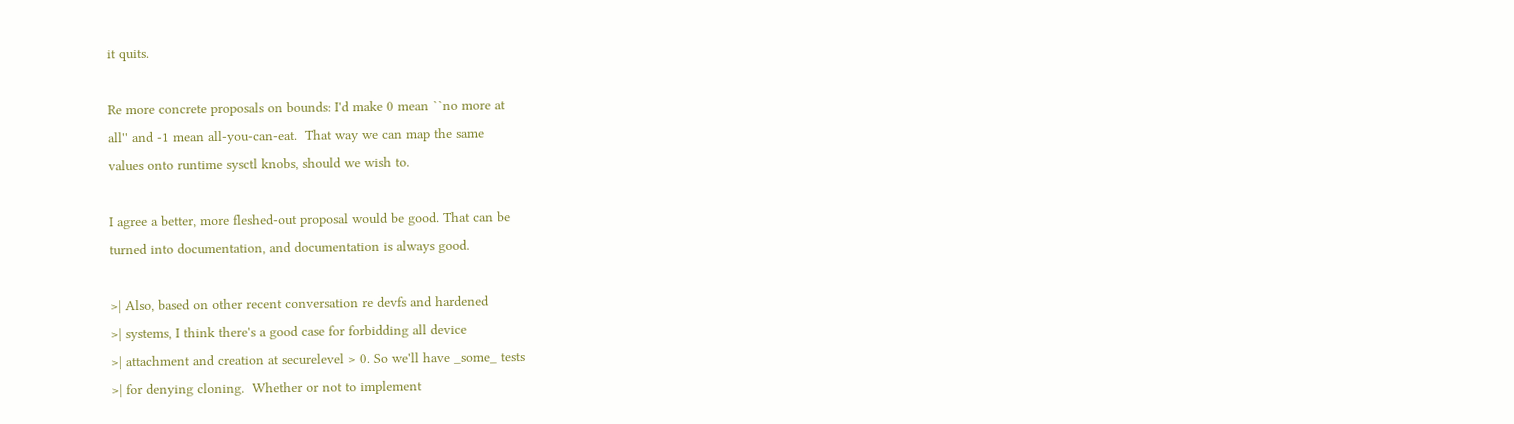it quits.

Re more concrete proposals on bounds: I'd make 0 mean ``no more at
all'' and -1 mean all-you-can-eat.  That way we can map the same
values onto runtime sysctl knobs, should we wish to.

I agree a better, more fleshed-out proposal would be good. That can be
turned into documentation, and documentation is always good.

>| Also, based on other recent conversation re devfs and hardened
>| systems, I think there's a good case for forbidding all device
>| attachment and creation at securelevel > 0. So we'll have _some_ tests
>| for denying cloning.  Whether or not to implement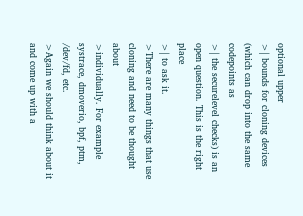optional upper
>| bounds for cloning devices (which can drop into the same codepoints as
>| the securelevel checks) is an open question. This is the right place
>| to ask it.
>There are many things that use cloning and need to be thought about
>individually. For example systrace, dmoverio, bpf, ptm, /dev/fd, etc.
>Again we should think about it and come up with a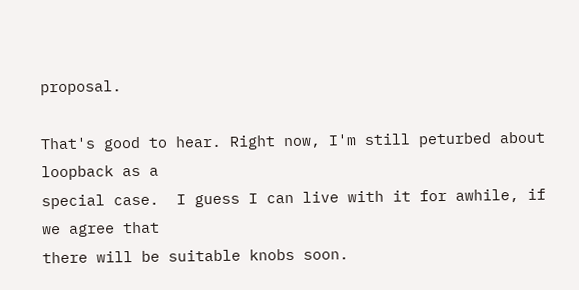proposal.

That's good to hear. Right now, I'm still peturbed about loopback as a
special case.  I guess I can live with it for awhile, if we agree that
there will be suitable knobs soon.